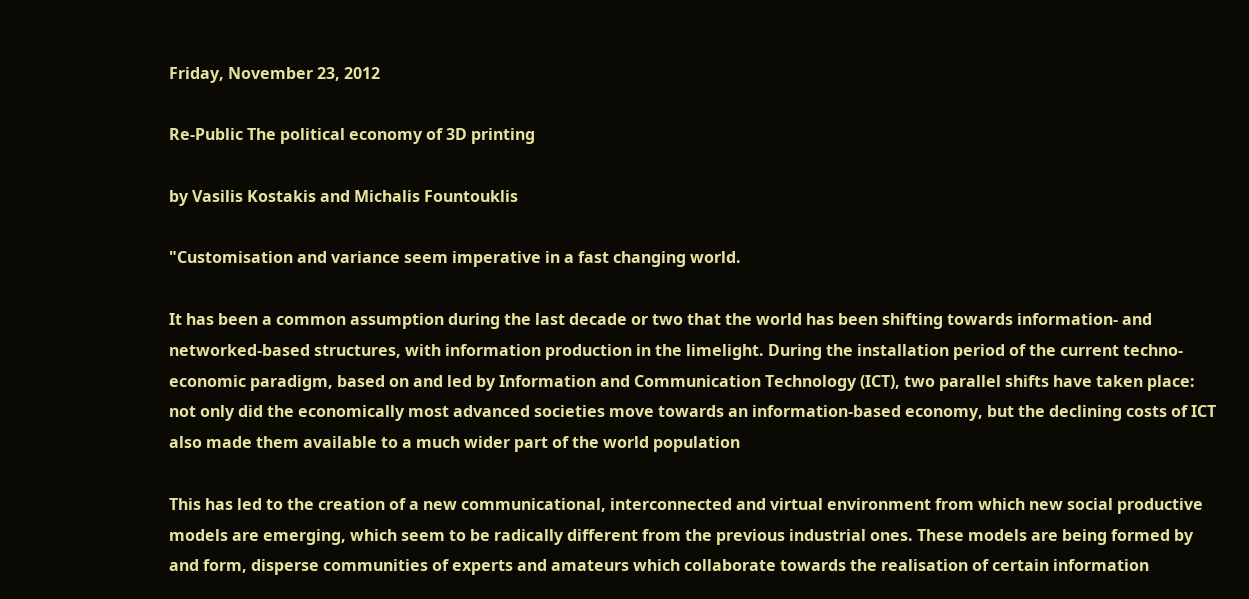Friday, November 23, 2012

Re-Public The political economy of 3D printing

by Vasilis Kostakis and Michalis Fountouklis

"Customisation and variance seem imperative in a fast changing world.

It has been a common assumption during the last decade or two that the world has been shifting towards information- and networked-based structures, with information production in the limelight. During the installation period of the current techno-economic paradigm, based on and led by Information and Communication Technology (ICT), two parallel shifts have taken place: not only did the economically most advanced societies move towards an information-based economy, but the declining costs of ICT also made them available to a much wider part of the world population

This has led to the creation of a new communicational, interconnected and virtual environment from which new social productive models are emerging, which seem to be radically different from the previous industrial ones. These models are being formed by and form, disperse communities of experts and amateurs which collaborate towards the realisation of certain information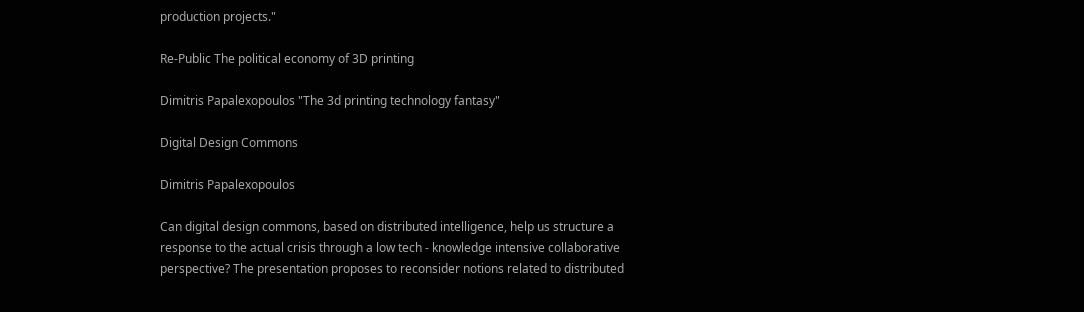production projects."

Re-Public The political economy of 3D printing

Dimitris Papalexopoulos "The 3d printing technology fantasy"

Digital Design Commons

Dimitris Papalexopoulos

Can digital design commons, based on distributed intelligence, help us structure a response to the actual crisis through a low tech - knowledge intensive collaborative perspective? The presentation proposes to reconsider notions related to distributed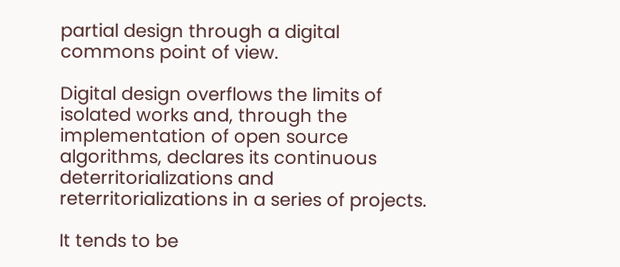partial design through a digital commons point of view.

Digital design overflows the limits of isolated works and, through the implementation of open source algorithms, declares its continuous deterritorializations and reterritorializations in a series of projects.

It tends to be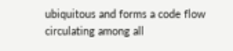ubiquitous and forms a code flow circulating among all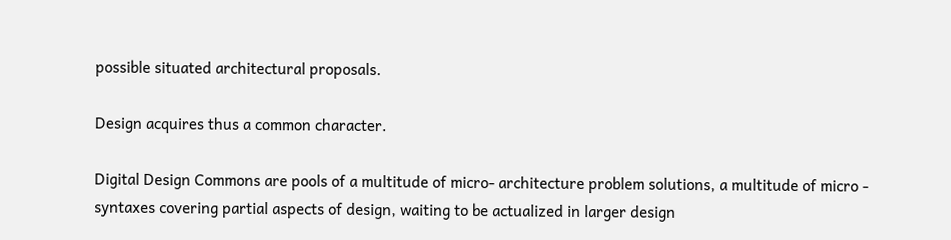possible situated architectural proposals.

Design acquires thus a common character.

Digital Design Commons are pools of a multitude of micro- architecture problem solutions, a multitude of micro - syntaxes covering partial aspects of design, waiting to be actualized in larger design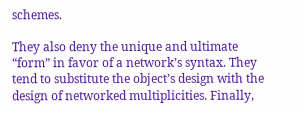schemes.

They also deny the unique and ultimate “form” in favor of a network’s syntax. They tend to substitute the object’s design with the design of networked multiplicities. Finally,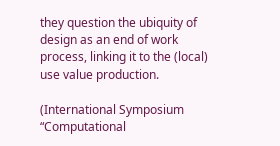they question the ubiquity of design as an end of work process, linking it to the (local) use value production.

(International Symposium “Computational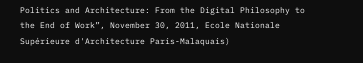Politics and Architecture: From the Digital Philosophy to the End of Work”, November 30, 2011, Ecole Nationale Supérieure d'Architecture Paris-Malaquais)